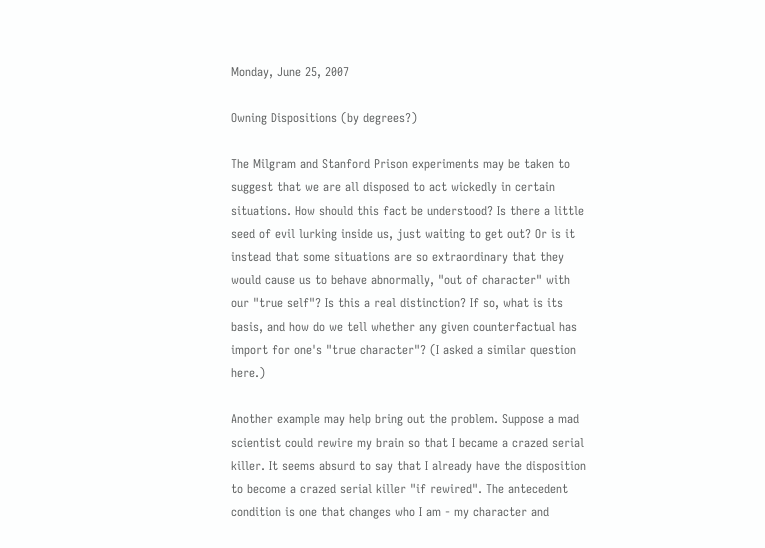Monday, June 25, 2007

Owning Dispositions (by degrees?)

The Milgram and Stanford Prison experiments may be taken to suggest that we are all disposed to act wickedly in certain situations. How should this fact be understood? Is there a little seed of evil lurking inside us, just waiting to get out? Or is it instead that some situations are so extraordinary that they would cause us to behave abnormally, "out of character" with our "true self"? Is this a real distinction? If so, what is its basis, and how do we tell whether any given counterfactual has import for one's "true character"? (I asked a similar question here.)

Another example may help bring out the problem. Suppose a mad scientist could rewire my brain so that I became a crazed serial killer. It seems absurd to say that I already have the disposition to become a crazed serial killer "if rewired". The antecedent condition is one that changes who I am - my character and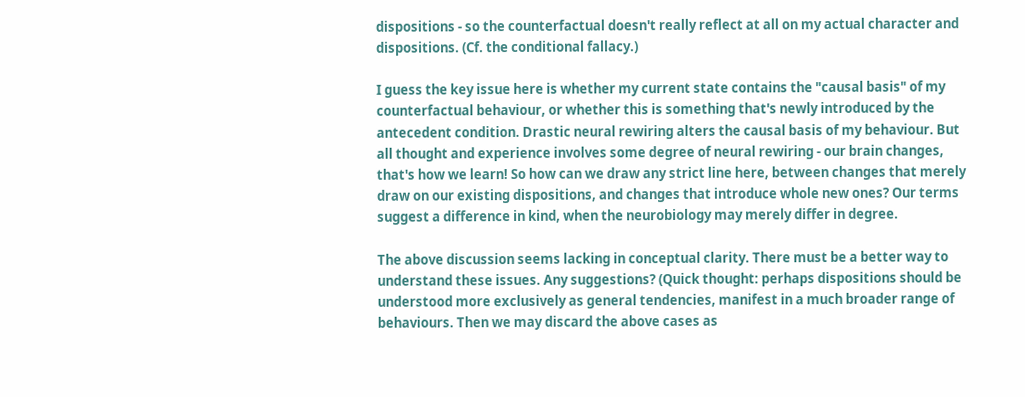dispositions - so the counterfactual doesn't really reflect at all on my actual character and dispositions. (Cf. the conditional fallacy.)

I guess the key issue here is whether my current state contains the "causal basis" of my counterfactual behaviour, or whether this is something that's newly introduced by the antecedent condition. Drastic neural rewiring alters the causal basis of my behaviour. But all thought and experience involves some degree of neural rewiring - our brain changes, that's how we learn! So how can we draw any strict line here, between changes that merely draw on our existing dispositions, and changes that introduce whole new ones? Our terms suggest a difference in kind, when the neurobiology may merely differ in degree.

The above discussion seems lacking in conceptual clarity. There must be a better way to understand these issues. Any suggestions? (Quick thought: perhaps dispositions should be understood more exclusively as general tendencies, manifest in a much broader range of behaviours. Then we may discard the above cases as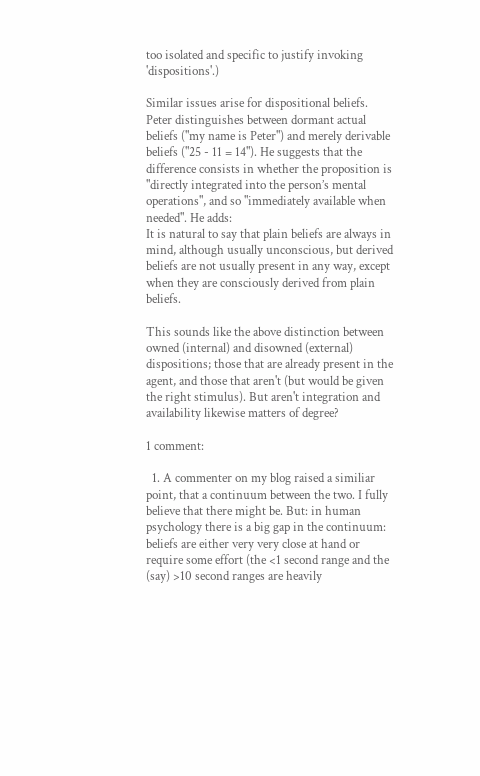too isolated and specific to justify invoking 'dispositions'.)

Similar issues arise for dispositional beliefs. Peter distinguishes between dormant actual beliefs ("my name is Peter") and merely derivable beliefs ("25 - 11 = 14"). He suggests that the difference consists in whether the proposition is "directly integrated into the person’s mental operations", and so "immediately available when needed". He adds:
It is natural to say that plain beliefs are always in mind, although usually unconscious, but derived beliefs are not usually present in any way, except when they are consciously derived from plain beliefs.

This sounds like the above distinction between owned (internal) and disowned (external) dispositions; those that are already present in the agent, and those that aren't (but would be given the right stimulus). But aren't integration and availability likewise matters of degree?

1 comment:

  1. A commenter on my blog raised a similiar point, that a continuum between the two. I fully believe that there might be. But: in human psychology there is a big gap in the continuum: beliefs are either very very close at hand or require some effort (the <1 second range and the (say) >10 second ranges are heavily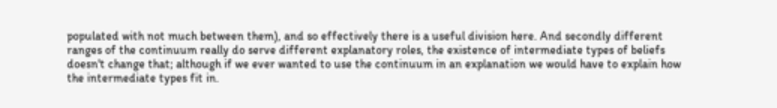populated with not much between them), and so effectively there is a useful division here. And secondly different ranges of the continuum really do serve different explanatory roles, the existence of intermediate types of beliefs doesn't change that; although if we ever wanted to use the continuum in an explanation we would have to explain how the intermediate types fit in.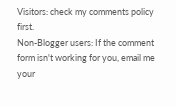Visitors: check my comments policy first.
Non-Blogger users: If the comment form isn't working for you, email me your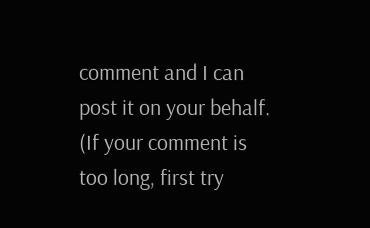comment and I can post it on your behalf. (If your comment is too long, first try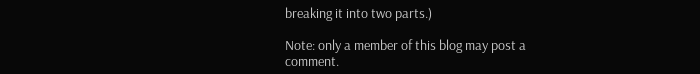breaking it into two parts.)

Note: only a member of this blog may post a comment.